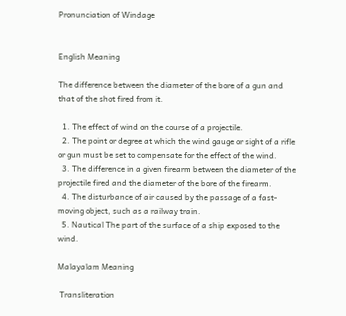Pronunciation of Windage


English Meaning

The difference between the diameter of the bore of a gun and that of the shot fired from it.

  1. The effect of wind on the course of a projectile.
  2. The point or degree at which the wind gauge or sight of a rifle or gun must be set to compensate for the effect of the wind.
  3. The difference in a given firearm between the diameter of the projectile fired and the diameter of the bore of the firearm.
  4. The disturbance of air caused by the passage of a fast-moving object, such as a railway train.
  5. Nautical The part of the surface of a ship exposed to the wind.

Malayalam Meaning

 Transliteration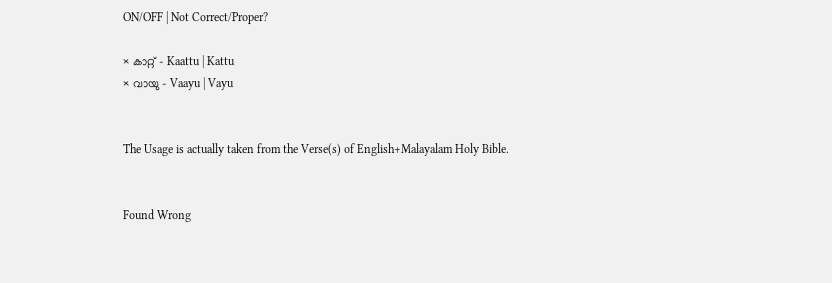ON/OFF | Not Correct/Proper?

× കാറ്റ് - Kaattu | Kattu
× വായു - Vaayu | Vayu


The Usage is actually taken from the Verse(s) of English+Malayalam Holy Bible.


Found Wrong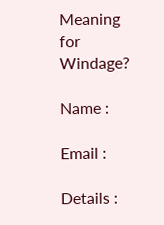Meaning for Windage?

Name :

Email :

Details :